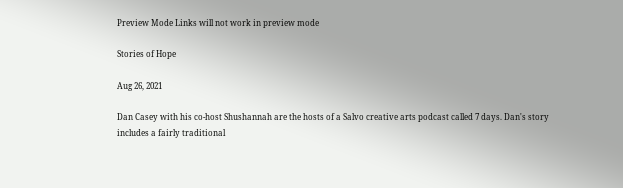Preview Mode Links will not work in preview mode

Stories of Hope

Aug 26, 2021

Dan Casey with his co-host Shushannah are the hosts of a Salvo creative arts podcast called 7 days. Dan's story includes a fairly traditional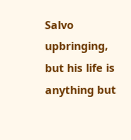Salvo upbringing, but his life is anything but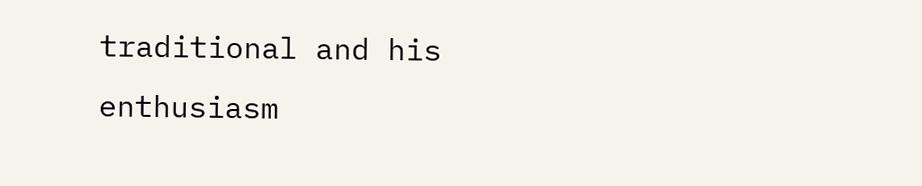traditional and his enthusiasm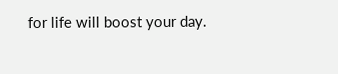for life will boost your day.